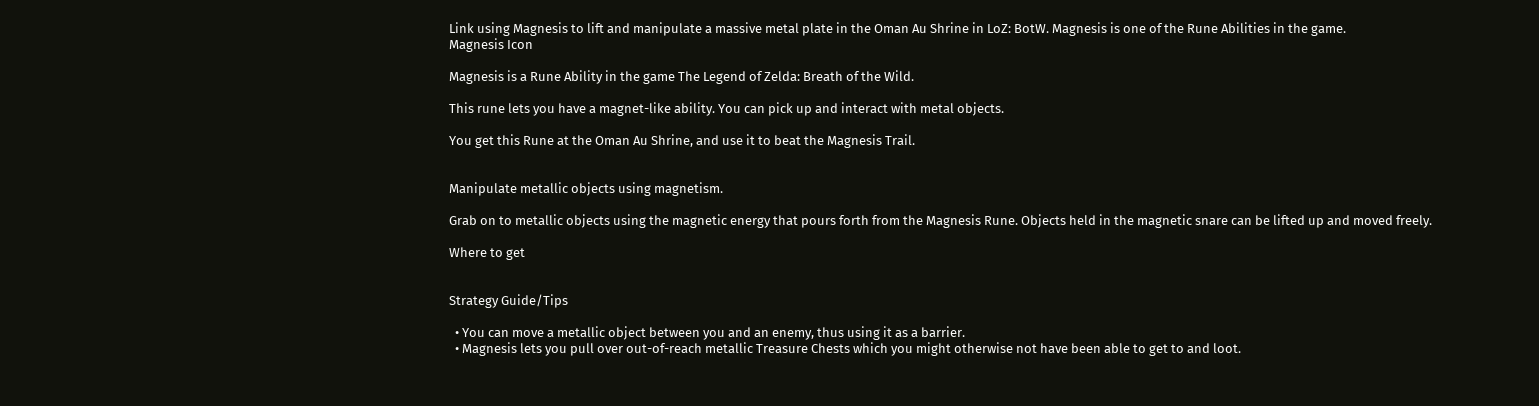Link using Magnesis to lift and manipulate a massive metal plate in the Oman Au Shrine in LoZ: BotW. Magnesis is one of the Rune Abilities in the game.
Magnesis Icon

Magnesis is a Rune Ability in the game The Legend of Zelda: Breath of the Wild.

This rune lets you have a magnet-like ability. You can pick up and interact with metal objects.

You get this Rune at the Oman Au Shrine, and use it to beat the Magnesis Trail.


Manipulate metallic objects using magnetism.

Grab on to metallic objects using the magnetic energy that pours forth from the Magnesis Rune. Objects held in the magnetic snare can be lifted up and moved freely.

Where to get


Strategy Guide/Tips

  • You can move a metallic object between you and an enemy, thus using it as a barrier.
  • Magnesis lets you pull over out-of-reach metallic Treasure Chests which you might otherwise not have been able to get to and loot.